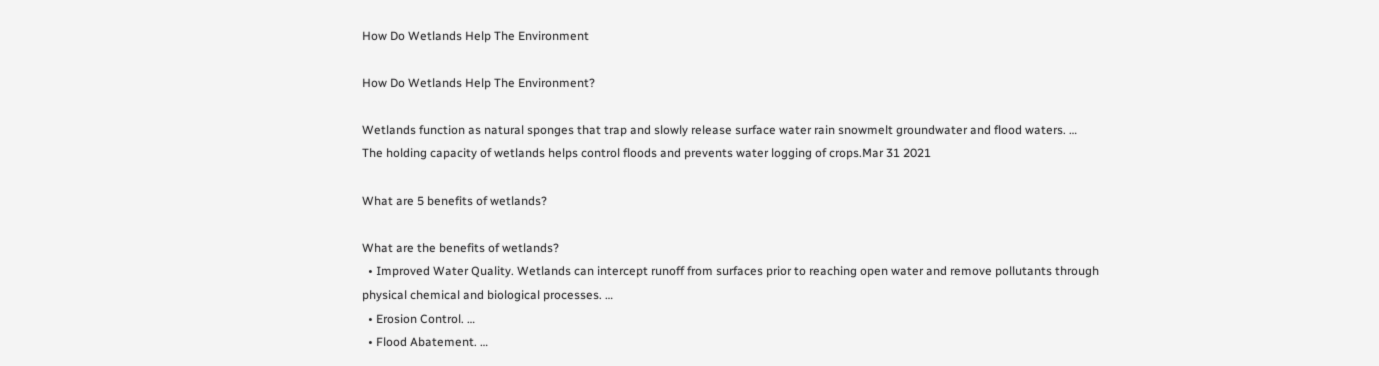How Do Wetlands Help The Environment

How Do Wetlands Help The Environment?

Wetlands function as natural sponges that trap and slowly release surface water rain snowmelt groundwater and flood waters. … The holding capacity of wetlands helps control floods and prevents water logging of crops.Mar 31 2021

What are 5 benefits of wetlands?

What are the benefits of wetlands?
  • Improved Water Quality. Wetlands can intercept runoff from surfaces prior to reaching open water and remove pollutants through physical chemical and biological processes. …
  • Erosion Control. …
  • Flood Abatement. …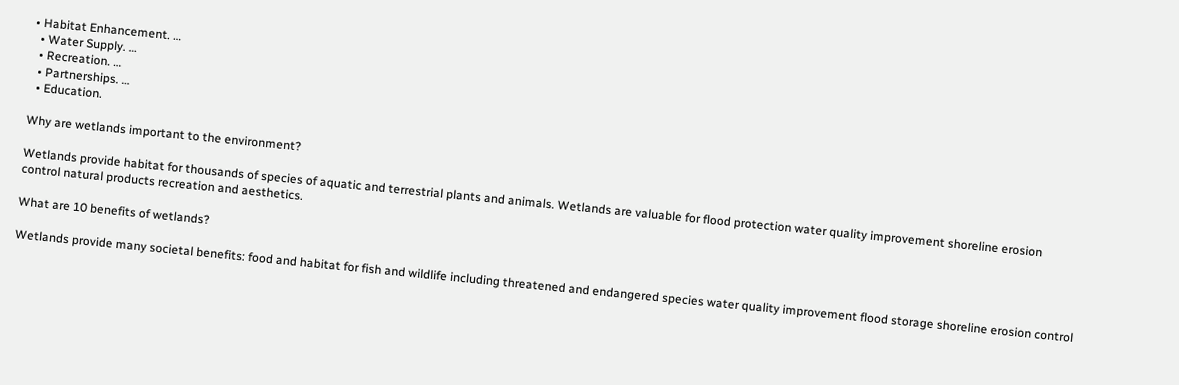• Habitat Enhancement. …
  • Water Supply. …
  • Recreation. …
  • Partnerships. …
  • Education.

Why are wetlands important to the environment?

Wetlands provide habitat for thousands of species of aquatic and terrestrial plants and animals. Wetlands are valuable for flood protection water quality improvement shoreline erosion control natural products recreation and aesthetics.

What are 10 benefits of wetlands?

Wetlands provide many societal benefits: food and habitat for fish and wildlife including threatened and endangered species water quality improvement flood storage shoreline erosion control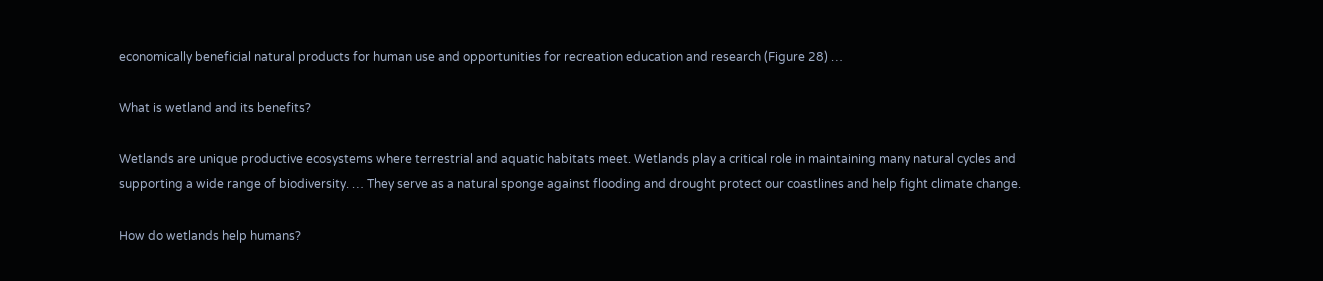economically beneficial natural products for human use and opportunities for recreation education and research (Figure 28) …

What is wetland and its benefits?

Wetlands are unique productive ecosystems where terrestrial and aquatic habitats meet. Wetlands play a critical role in maintaining many natural cycles and supporting a wide range of biodiversity. … They serve as a natural sponge against flooding and drought protect our coastlines and help fight climate change.

How do wetlands help humans?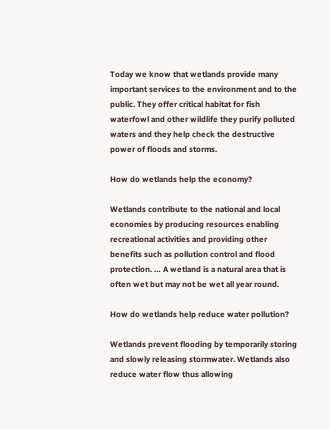Today we know that wetlands provide many important services to the environment and to the public. They offer critical habitat for fish waterfowl and other wildlife they purify polluted waters and they help check the destructive power of floods and storms.

How do wetlands help the economy?

Wetlands contribute to the national and local economies by producing resources enabling recreational activities and providing other benefits such as pollution control and flood protection. … A wetland is a natural area that is often wet but may not be wet all year round.

How do wetlands help reduce water pollution?

Wetlands prevent flooding by temporarily storing and slowly releasing stormwater. Wetlands also reduce water flow thus allowing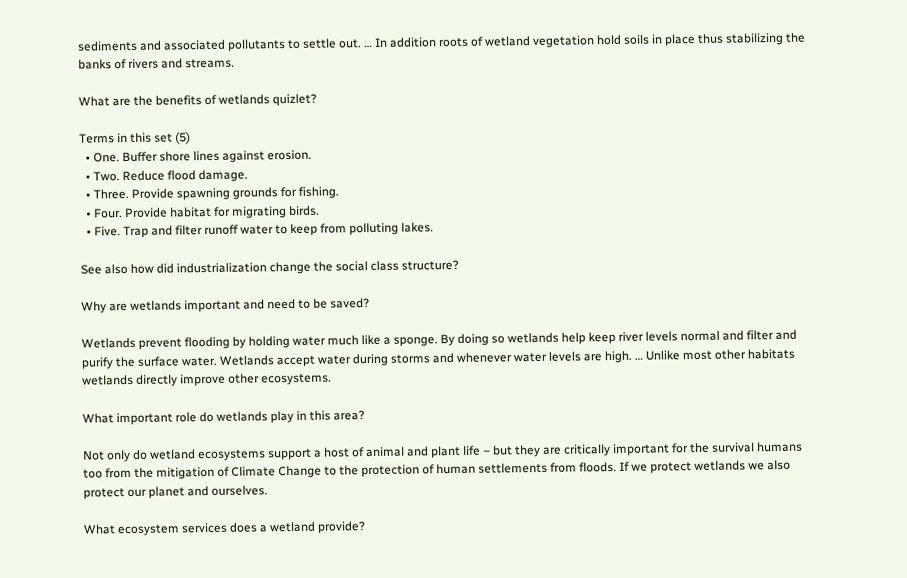sediments and associated pollutants to settle out. … In addition roots of wetland vegetation hold soils in place thus stabilizing the banks of rivers and streams.

What are the benefits of wetlands quizlet?

Terms in this set (5)
  • One. Buffer shore lines against erosion.
  • Two. Reduce flood damage.
  • Three. Provide spawning grounds for fishing.
  • Four. Provide habitat for migrating birds.
  • Five. Trap and filter runoff water to keep from polluting lakes.

See also how did industrialization change the social class structure?

Why are wetlands important and need to be saved?

Wetlands prevent flooding by holding water much like a sponge. By doing so wetlands help keep river levels normal and filter and purify the surface water. Wetlands accept water during storms and whenever water levels are high. … Unlike most other habitats wetlands directly improve other ecosystems.

What important role do wetlands play in this area?

Not only do wetland ecosystems support a host of animal and plant life – but they are critically important for the survival humans too from the mitigation of Climate Change to the protection of human settlements from floods. If we protect wetlands we also protect our planet and ourselves.

What ecosystem services does a wetland provide?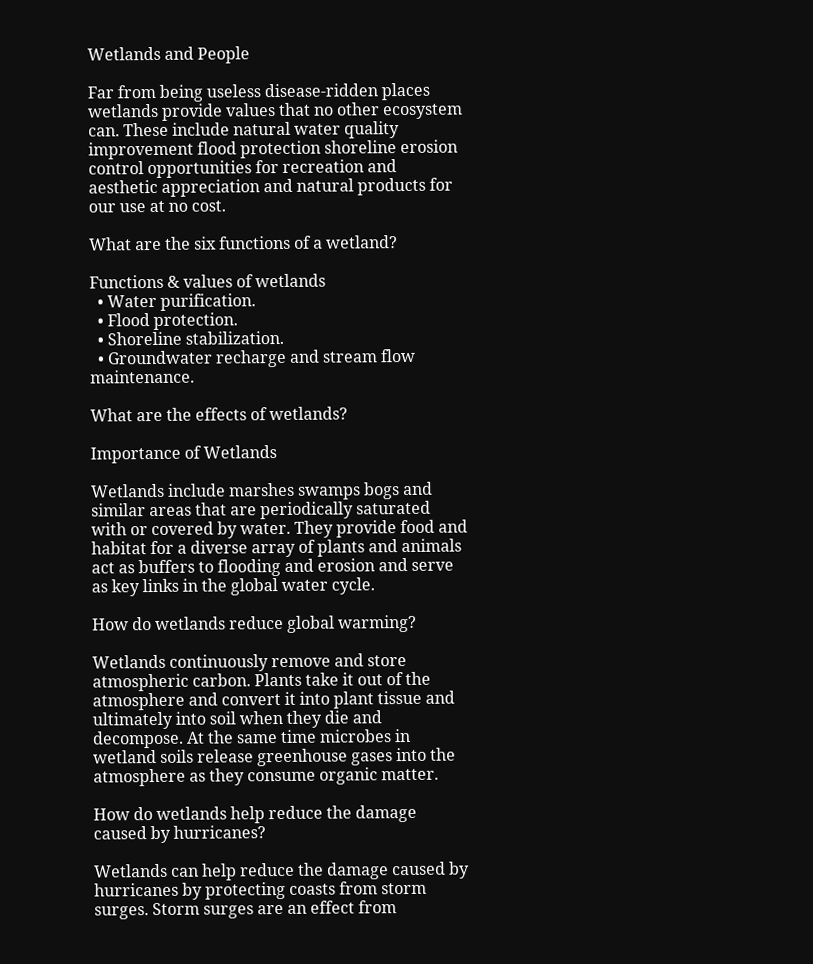Wetlands and People

Far from being useless disease-ridden places wetlands provide values that no other ecosystem can. These include natural water quality improvement flood protection shoreline erosion control opportunities for recreation and aesthetic appreciation and natural products for our use at no cost.

What are the six functions of a wetland?

Functions & values of wetlands
  • Water purification.
  • Flood protection.
  • Shoreline stabilization.
  • Groundwater recharge and stream flow maintenance.

What are the effects of wetlands?

Importance of Wetlands

Wetlands include marshes swamps bogs and similar areas that are periodically saturated with or covered by water. They provide food and habitat for a diverse array of plants and animals act as buffers to flooding and erosion and serve as key links in the global water cycle.

How do wetlands reduce global warming?

Wetlands continuously remove and store atmospheric carbon. Plants take it out of the atmosphere and convert it into plant tissue and ultimately into soil when they die and decompose. At the same time microbes in wetland soils release greenhouse gases into the atmosphere as they consume organic matter.

How do wetlands help reduce the damage caused by hurricanes?

Wetlands can help reduce the damage caused by hurricanes by protecting coasts from storm surges. Storm surges are an effect from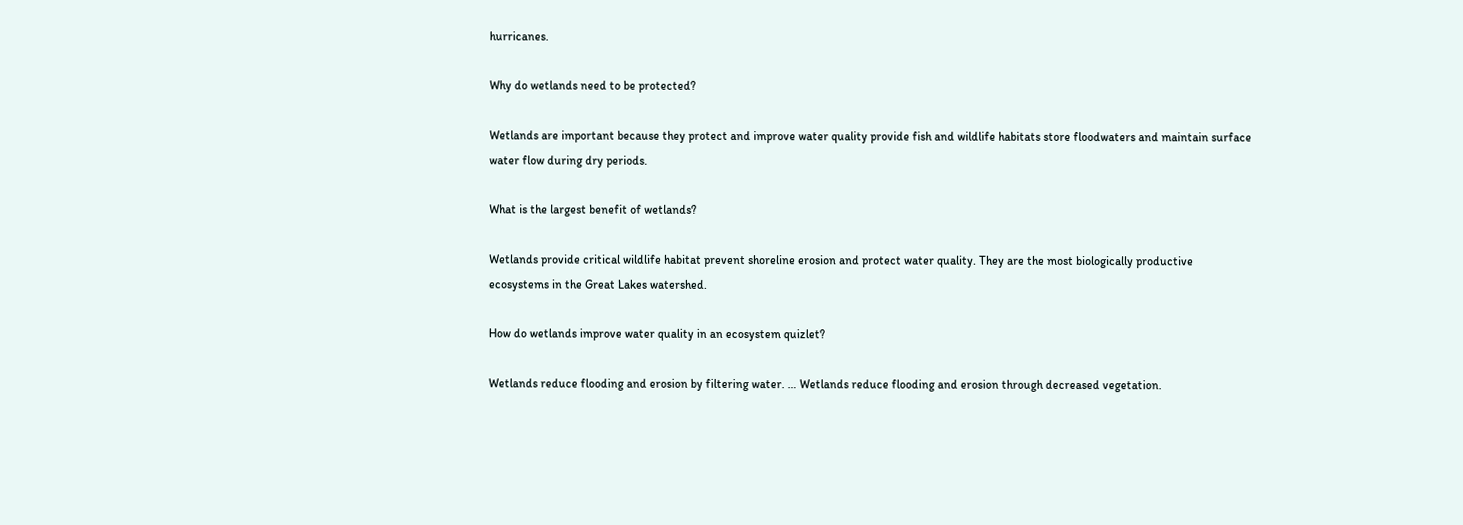hurricanes.

Why do wetlands need to be protected?

Wetlands are important because they protect and improve water quality provide fish and wildlife habitats store floodwaters and maintain surface water flow during dry periods.

What is the largest benefit of wetlands?

Wetlands provide critical wildlife habitat prevent shoreline erosion and protect water quality. They are the most biologically productive ecosystems in the Great Lakes watershed.

How do wetlands improve water quality in an ecosystem quizlet?

Wetlands reduce flooding and erosion by filtering water. … Wetlands reduce flooding and erosion through decreased vegetation.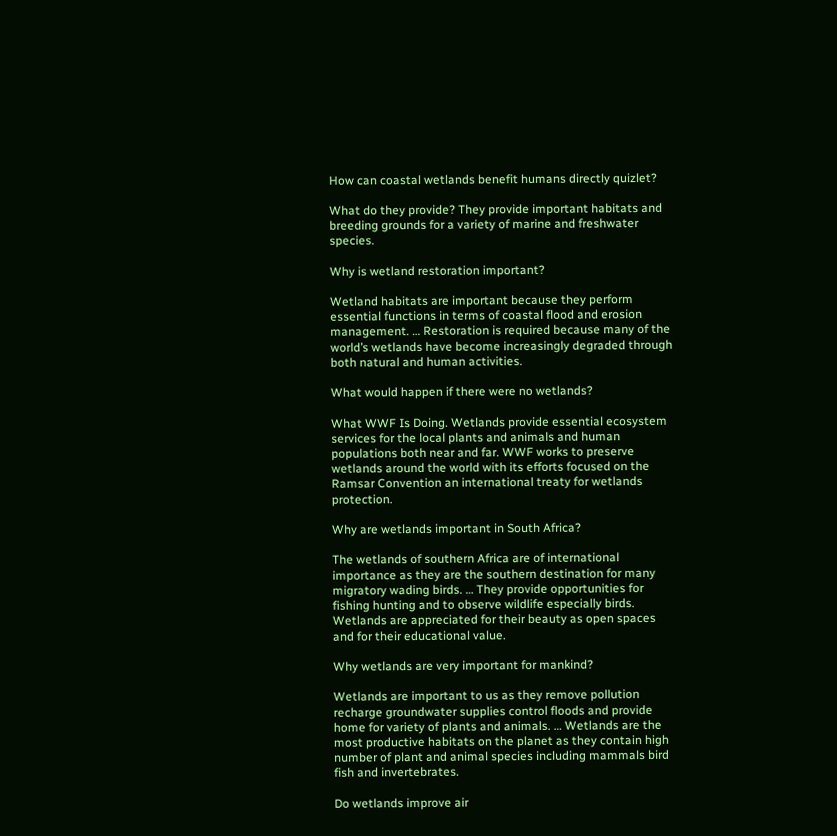How can coastal wetlands benefit humans directly quizlet?

What do they provide? They provide important habitats and breeding grounds for a variety of marine and freshwater species.

Why is wetland restoration important?

Wetland habitats are important because they perform essential functions in terms of coastal flood and erosion management. … Restoration is required because many of the world’s wetlands have become increasingly degraded through both natural and human activities.

What would happen if there were no wetlands?

What WWF Is Doing. Wetlands provide essential ecosystem services for the local plants and animals and human populations both near and far. WWF works to preserve wetlands around the world with its efforts focused on the Ramsar Convention an international treaty for wetlands protection.

Why are wetlands important in South Africa?

The wetlands of southern Africa are of international importance as they are the southern destination for many migratory wading birds. … They provide opportunities for fishing hunting and to observe wildlife especially birds. Wetlands are appreciated for their beauty as open spaces and for their educational value.

Why wetlands are very important for mankind?

Wetlands are important to us as they remove pollution recharge groundwater supplies control floods and provide home for variety of plants and animals. … Wetlands are the most productive habitats on the planet as they contain high number of plant and animal species including mammals bird fish and invertebrates.

Do wetlands improve air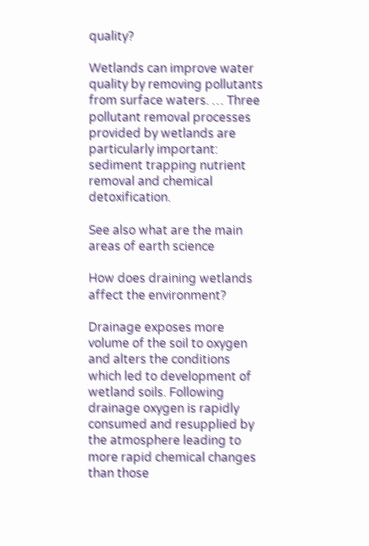quality?

Wetlands can improve water quality by removing pollutants from surface waters. … Three pollutant removal processes provided by wetlands are particularly important: sediment trapping nutrient removal and chemical detoxification.

See also what are the main areas of earth science

How does draining wetlands affect the environment?

Drainage exposes more volume of the soil to oxygen and alters the conditions which led to development of wetland soils. Following drainage oxygen is rapidly consumed and resupplied by the atmosphere leading to more rapid chemical changes than those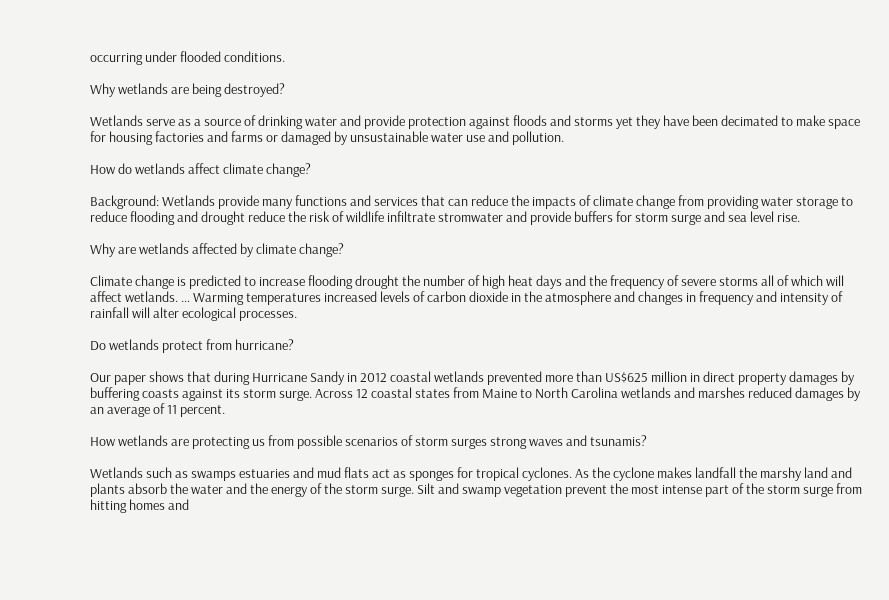occurring under flooded conditions.

Why wetlands are being destroyed?

Wetlands serve as a source of drinking water and provide protection against floods and storms yet they have been decimated to make space for housing factories and farms or damaged by unsustainable water use and pollution.

How do wetlands affect climate change?

Background: Wetlands provide many functions and services that can reduce the impacts of climate change from providing water storage to reduce flooding and drought reduce the risk of wildlife infiltrate stromwater and provide buffers for storm surge and sea level rise.

Why are wetlands affected by climate change?

Climate change is predicted to increase flooding drought the number of high heat days and the frequency of severe storms all of which will affect wetlands. … Warming temperatures increased levels of carbon dioxide in the atmosphere and changes in frequency and intensity of rainfall will alter ecological processes.

Do wetlands protect from hurricane?

Our paper shows that during Hurricane Sandy in 2012 coastal wetlands prevented more than US$625 million in direct property damages by buffering coasts against its storm surge. Across 12 coastal states from Maine to North Carolina wetlands and marshes reduced damages by an average of 11 percent.

How wetlands are protecting us from possible scenarios of storm surges strong waves and tsunamis?

Wetlands such as swamps estuaries and mud flats act as sponges for tropical cyclones. As the cyclone makes landfall the marshy land and plants absorb the water and the energy of the storm surge. Silt and swamp vegetation prevent the most intense part of the storm surge from hitting homes and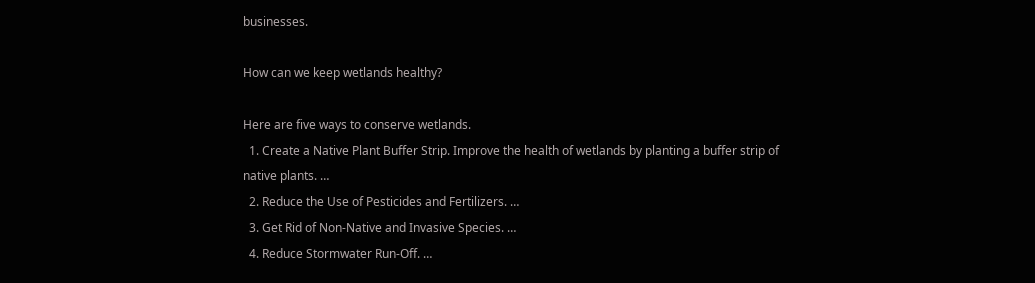businesses.

How can we keep wetlands healthy?

Here are five ways to conserve wetlands.
  1. Create a Native Plant Buffer Strip. Improve the health of wetlands by planting a buffer strip of native plants. …
  2. Reduce the Use of Pesticides and Fertilizers. …
  3. Get Rid of Non-Native and Invasive Species. …
  4. Reduce Stormwater Run-Off. …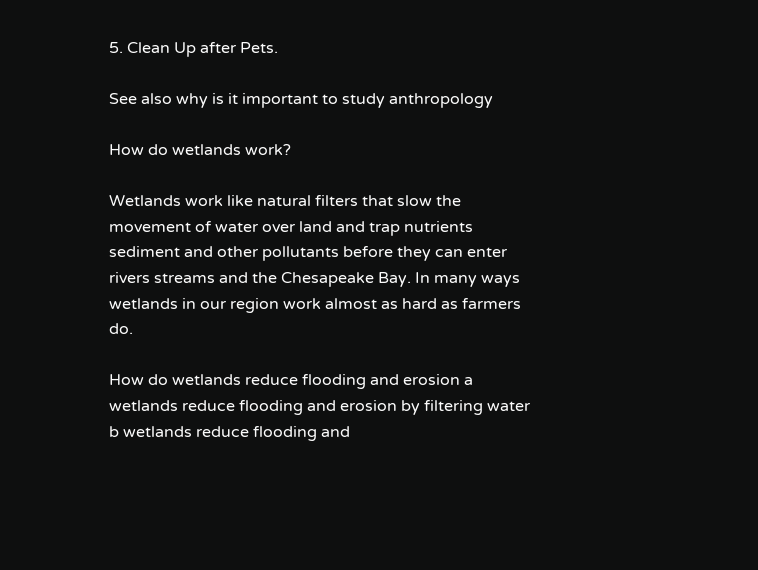5. Clean Up after Pets.

See also why is it important to study anthropology

How do wetlands work?

Wetlands work like natural filters that slow the movement of water over land and trap nutrients sediment and other pollutants before they can enter rivers streams and the Chesapeake Bay. In many ways wetlands in our region work almost as hard as farmers do.

How do wetlands reduce flooding and erosion a wetlands reduce flooding and erosion by filtering water b wetlands reduce flooding and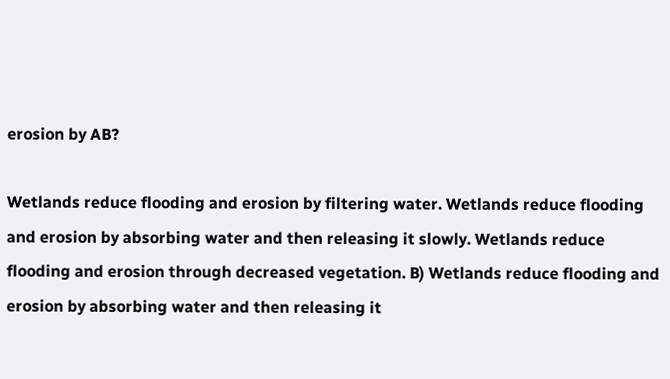erosion by AB?

Wetlands reduce flooding and erosion by filtering water. Wetlands reduce flooding and erosion by absorbing water and then releasing it slowly. Wetlands reduce flooding and erosion through decreased vegetation. B) Wetlands reduce flooding and erosion by absorbing water and then releasing it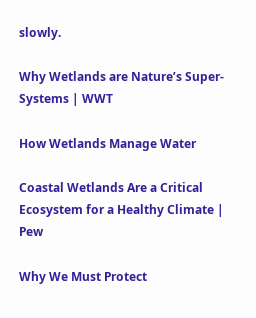slowly.

Why Wetlands are Nature’s Super-Systems | WWT

How Wetlands Manage Water

Coastal Wetlands Are a Critical Ecosystem for a Healthy Climate | Pew

Why We Must Protect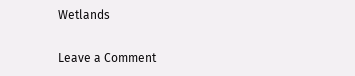Wetlands

Leave a Comment